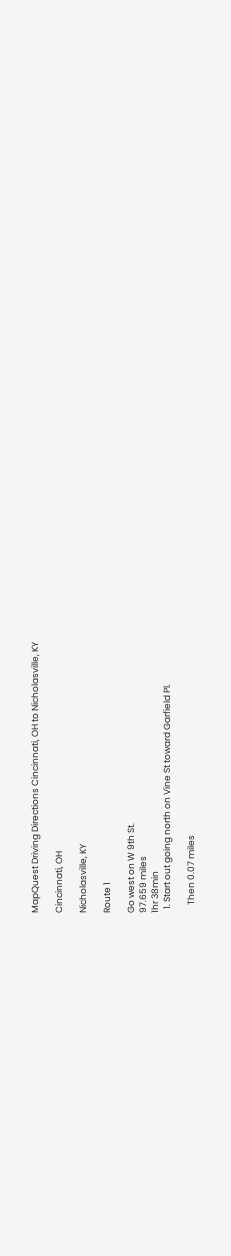MapQuest Driving Directions Cincinnati, OH to Nicholasville, KY

Cincinnati, OH

Nicholasville, KY

Route 1

Go west on W 9th St.
97.659 miles
1hr 38min
  1. Start out going north on Vine St toward Garfield Pl.

    Then 0.07 miles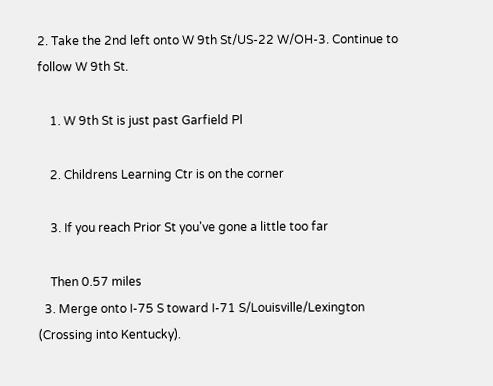2. Take the 2nd left onto W 9th St/US-22 W/OH-3. Continue to follow W 9th St.

    1. W 9th St is just past Garfield Pl

    2. Childrens Learning Ctr is on the corner

    3. If you reach Prior St you've gone a little too far

    Then 0.57 miles
  3. Merge onto I-75 S toward I-71 S/Louisville/Lexington (Crossing into Kentucky).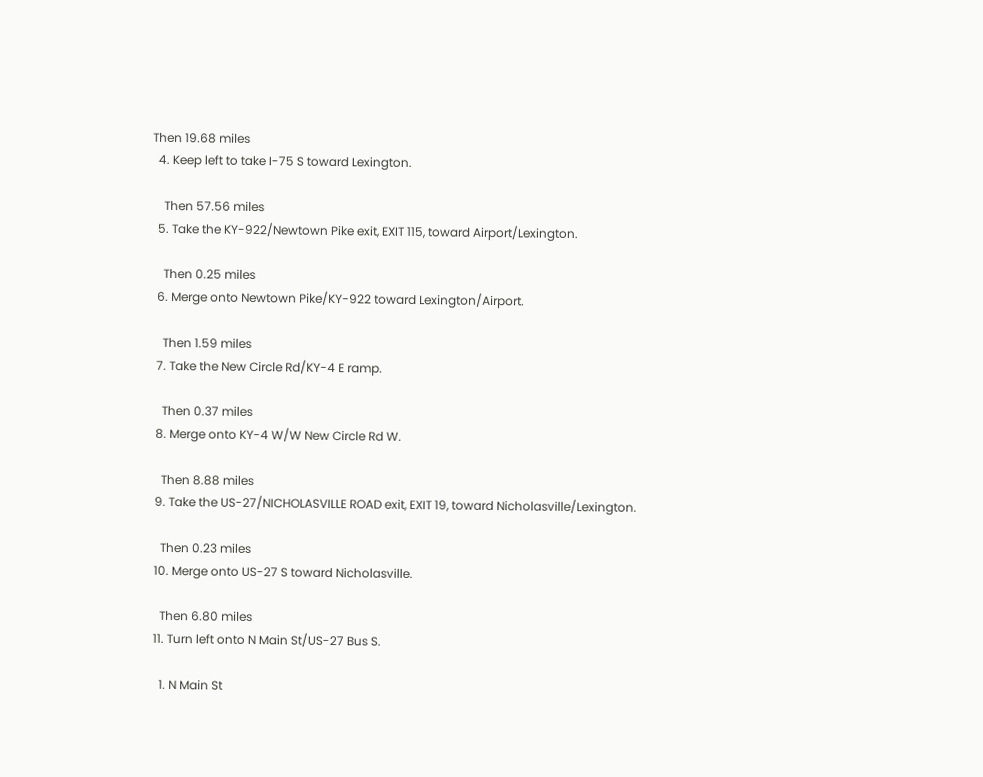Then 19.68 miles
  4. Keep left to take I-75 S toward Lexington.

    Then 57.56 miles
  5. Take the KY-922/Newtown Pike exit, EXIT 115, toward Airport/Lexington.

    Then 0.25 miles
  6. Merge onto Newtown Pike/KY-922 toward Lexington/Airport.

    Then 1.59 miles
  7. Take the New Circle Rd/KY-4 E ramp.

    Then 0.37 miles
  8. Merge onto KY-4 W/W New Circle Rd W.

    Then 8.88 miles
  9. Take the US-27/NICHOLASVILLE ROAD exit, EXIT 19, toward Nicholasville/Lexington.

    Then 0.23 miles
  10. Merge onto US-27 S toward Nicholasville.

    Then 6.80 miles
  11. Turn left onto N Main St/US-27 Bus S.

    1. N Main St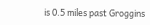is 0.5 miles past Groggins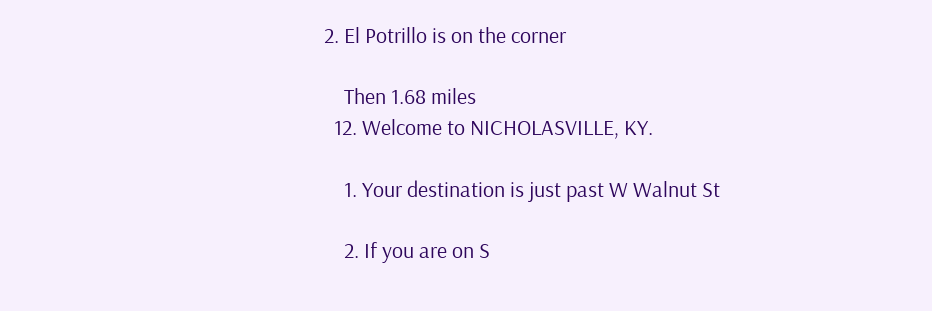2. El Potrillo is on the corner

    Then 1.68 miles
  12. Welcome to NICHOLASVILLE, KY.

    1. Your destination is just past W Walnut St

    2. If you are on S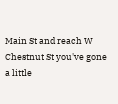Main St and reach W Chestnut St you've gone a little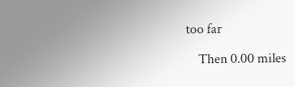too far

    Then 0.00 miles